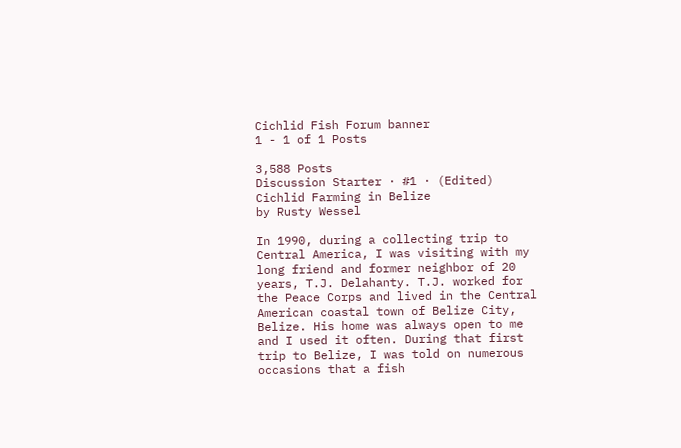Cichlid Fish Forum banner
1 - 1 of 1 Posts

3,588 Posts
Discussion Starter · #1 · (Edited)
Cichlid Farming in Belize
by Rusty Wessel

In 1990, during a collecting trip to Central America, I was visiting with my long friend and former neighbor of 20 years, T.J. Delahanty. T.J. worked for the Peace Corps and lived in the Central American coastal town of Belize City, Belize. His home was always open to me and I used it often. During that first trip to Belize, I was told on numerous occasions that a fish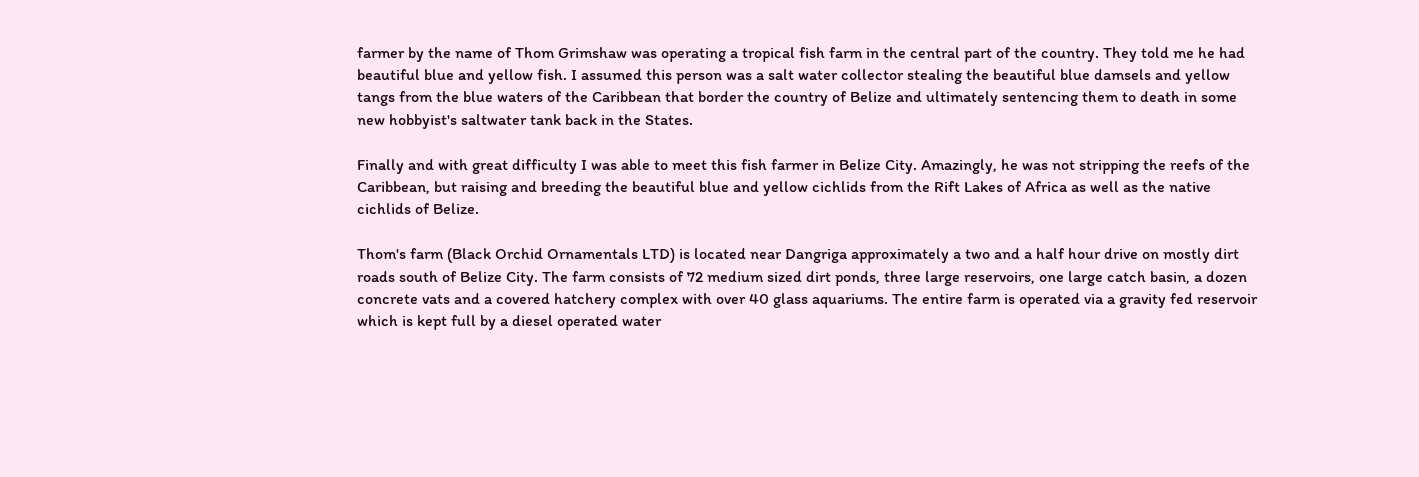farmer by the name of Thom Grimshaw was operating a tropical fish farm in the central part of the country. They told me he had beautiful blue and yellow fish. I assumed this person was a salt water collector stealing the beautiful blue damsels and yellow tangs from the blue waters of the Caribbean that border the country of Belize and ultimately sentencing them to death in some new hobbyist's saltwater tank back in the States.

Finally and with great difficulty I was able to meet this fish farmer in Belize City. Amazingly, he was not stripping the reefs of the Caribbean, but raising and breeding the beautiful blue and yellow cichlids from the Rift Lakes of Africa as well as the native cichlids of Belize.

Thom's farm (Black Orchid Ornamentals LTD) is located near Dangriga approximately a two and a half hour drive on mostly dirt roads south of Belize City. The farm consists of 72 medium sized dirt ponds, three large reservoirs, one large catch basin, a dozen concrete vats and a covered hatchery complex with over 40 glass aquariums. The entire farm is operated via a gravity fed reservoir which is kept full by a diesel operated water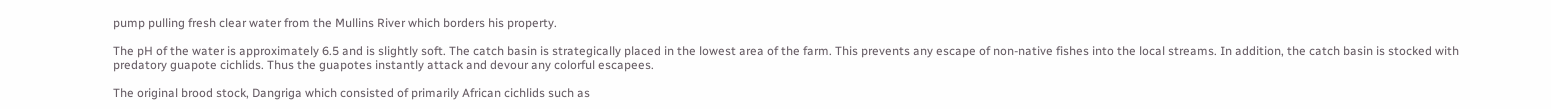pump pulling fresh clear water from the Mullins River which borders his property.

The pH of the water is approximately 6.5 and is slightly soft. The catch basin is strategically placed in the lowest area of the farm. This prevents any escape of non-native fishes into the local streams. In addition, the catch basin is stocked with predatory guapote cichlids. Thus the guapotes instantly attack and devour any colorful escapees.

The original brood stock, Dangriga which consisted of primarily African cichlids such as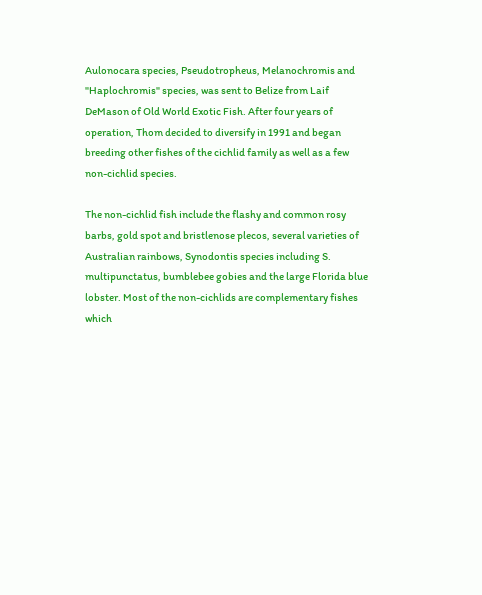Aulonocara species, Pseudotropheus, Melanochromis and "Haplochromis" species, was sent to Belize from Laif DeMason of Old World Exotic Fish. After four years of operation, Thom decided to diversify in 1991 and began breeding other fishes of the cichlid family as well as a few non-cichlid species.

The non-cichlid fish include the flashy and common rosy barbs, gold spot and bristlenose plecos, several varieties of Australian rainbows, Synodontis species including S. multipunctatus, bumblebee gobies and the large Florida blue lobster. Most of the non-cichlids are complementary fishes which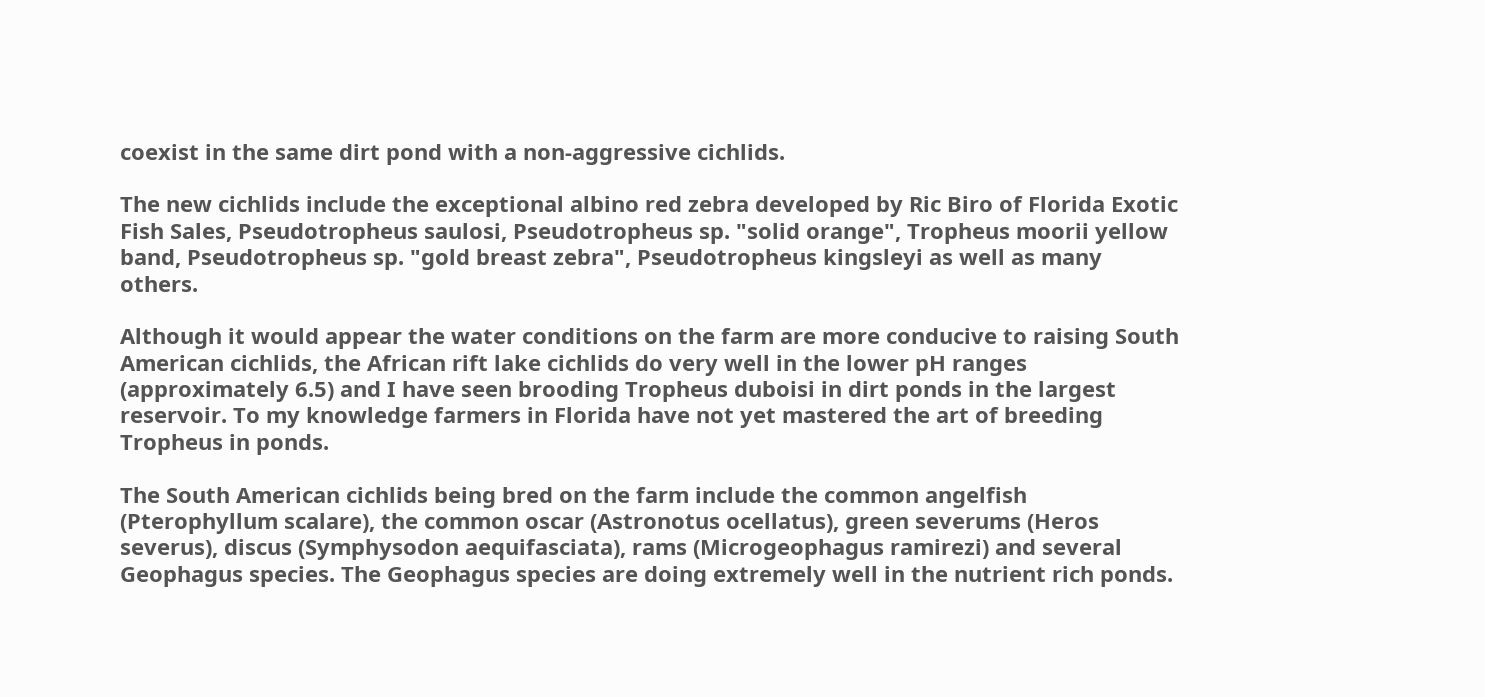coexist in the same dirt pond with a non-aggressive cichlids.

The new cichlids include the exceptional albino red zebra developed by Ric Biro of Florida Exotic Fish Sales, Pseudotropheus saulosi, Pseudotropheus sp. "solid orange", Tropheus moorii yellow band, Pseudotropheus sp. "gold breast zebra", Pseudotropheus kingsleyi as well as many others.

Although it would appear the water conditions on the farm are more conducive to raising South American cichlids, the African rift lake cichlids do very well in the lower pH ranges (approximately 6.5) and I have seen brooding Tropheus duboisi in dirt ponds in the largest reservoir. To my knowledge farmers in Florida have not yet mastered the art of breeding Tropheus in ponds.

The South American cichlids being bred on the farm include the common angelfish (Pterophyllum scalare), the common oscar (Astronotus ocellatus), green severums (Heros severus), discus (Symphysodon aequifasciata), rams (Microgeophagus ramirezi) and several Geophagus species. The Geophagus species are doing extremely well in the nutrient rich ponds.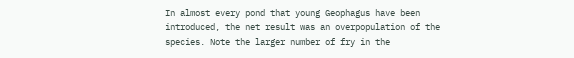In almost every pond that young Geophagus have been introduced, the net result was an overpopulation of the species. Note the larger number of fry in the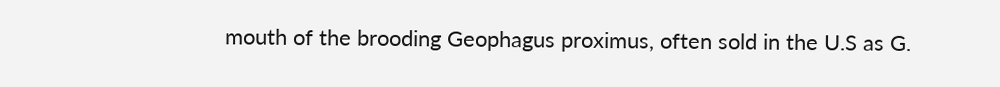mouth of the brooding Geophagus proximus, often sold in the U.S as G.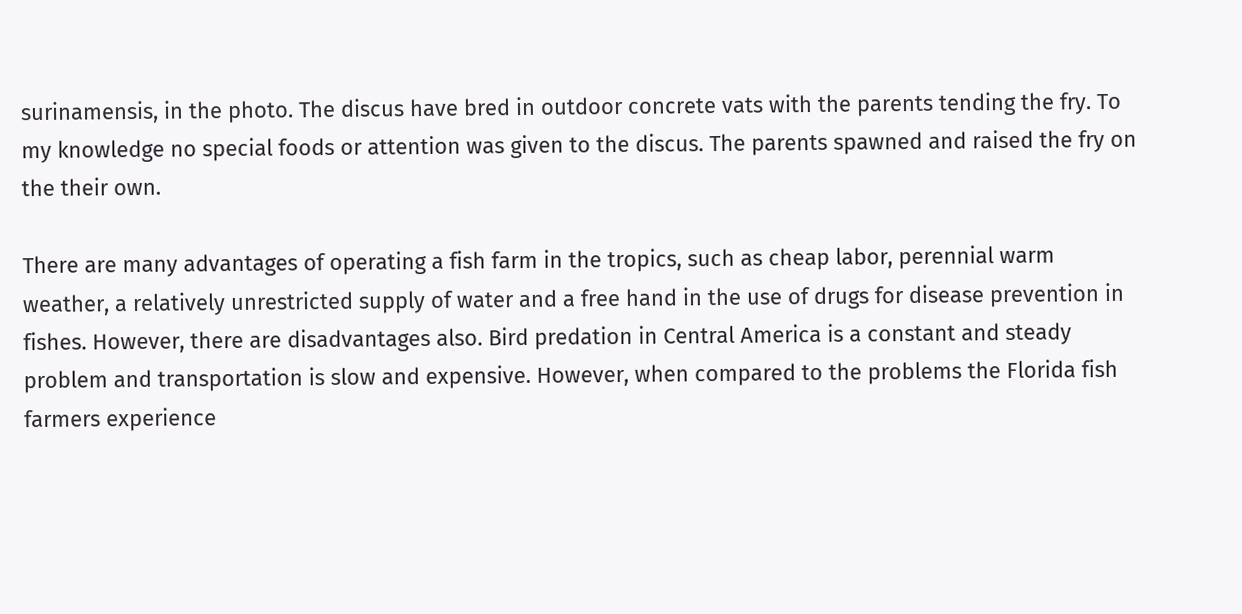surinamensis, in the photo. The discus have bred in outdoor concrete vats with the parents tending the fry. To my knowledge no special foods or attention was given to the discus. The parents spawned and raised the fry on the their own.

There are many advantages of operating a fish farm in the tropics, such as cheap labor, perennial warm weather, a relatively unrestricted supply of water and a free hand in the use of drugs for disease prevention in fishes. However, there are disadvantages also. Bird predation in Central America is a constant and steady problem and transportation is slow and expensive. However, when compared to the problems the Florida fish farmers experience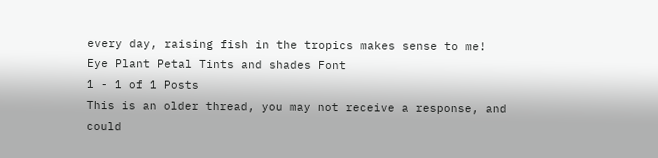every day, raising fish in the tropics makes sense to me!
Eye Plant Petal Tints and shades Font
1 - 1 of 1 Posts
This is an older thread, you may not receive a response, and could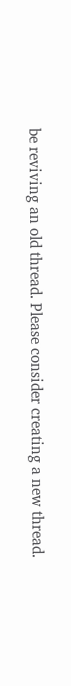be reviving an old thread. Please consider creating a new thread.